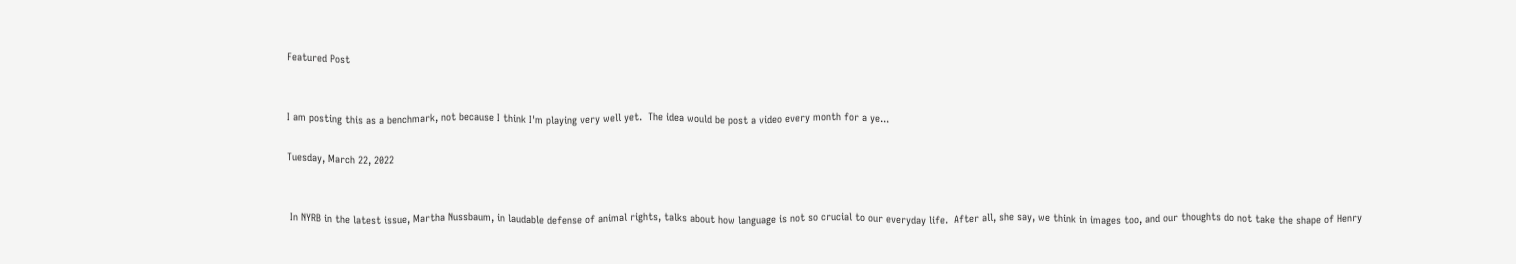Featured Post


I am posting this as a benchmark, not because I think I'm playing very well yet.  The idea would be post a video every month for a ye...

Tuesday, March 22, 2022


 In NYRB in the latest issue, Martha Nussbaum, in laudable defense of animal rights, talks about how language is not so crucial to our everyday life.  After all, she say, we think in images too, and our thoughts do not take the shape of Henry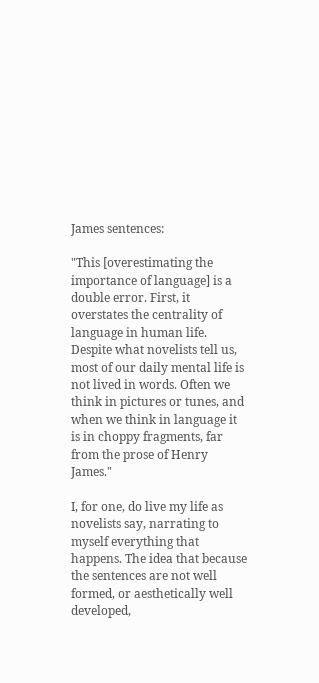James sentences:

"This [overestimating the importance of language] is a double error. First, it overstates the centrality of language in human life. Despite what novelists tell us, most of our daily mental life is not lived in words. Often we think in pictures or tunes, and when we think in language it is in choppy fragments, far from the prose of Henry James."

I, for one, do live my life as novelists say, narrating to myself everything that happens. The idea that because the sentences are not well formed, or aesthetically well developed,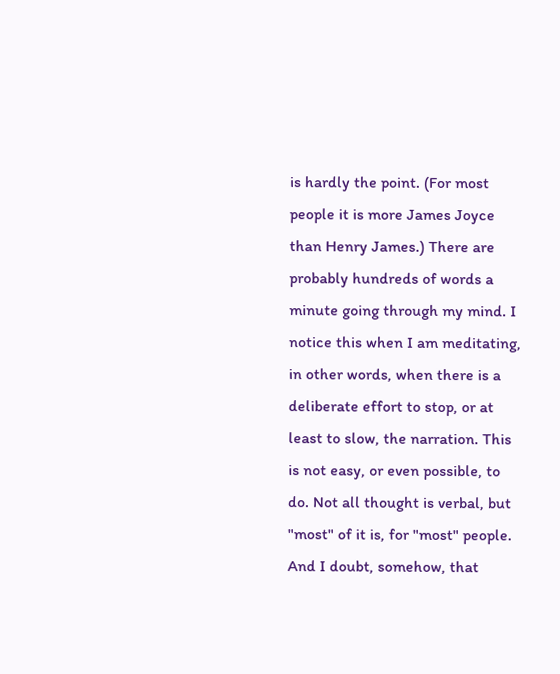is hardly the point. (For most people it is more James Joyce than Henry James.) There are probably hundreds of words a minute going through my mind. I notice this when I am meditating, in other words, when there is a deliberate effort to stop, or at least to slow, the narration. This is not easy, or even possible, to do. Not all thought is verbal, but "most" of it is, for "most" people. And I doubt, somehow, that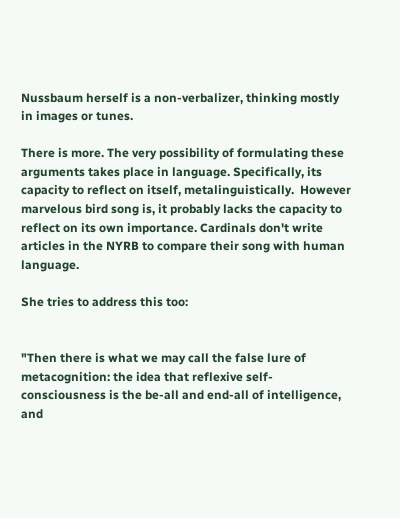Nussbaum herself is a non-verbalizer, thinking mostly in images or tunes.

There is more. The very possibility of formulating these arguments takes place in language. Specifically, its capacity to reflect on itself, metalinguistically.  However marvelous bird song is, it probably lacks the capacity to reflect on its own importance. Cardinals don't write articles in the NYRB to compare their song with human language.

She tries to address this too:


"Then there is what we may call the false lure of metacognition: the idea that reflexive self-consciousness is the be-all and end-all of intelligence, and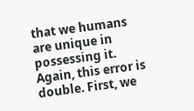that we humans are unique in possessing it. Again, this error is double. First, we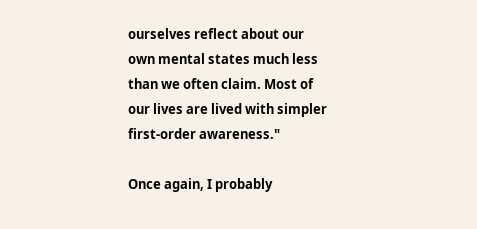ourselves reflect about our own mental states much less than we often claim. Most of our lives are lived with simpler first-order awareness."

Once again, I probably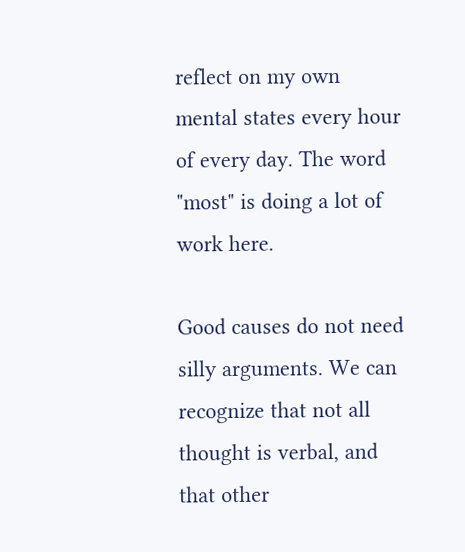reflect on my own mental states every hour of every day. The word "most" is doing a lot of work here.

Good causes do not need silly arguments. We can recognize that not all thought is verbal, and that other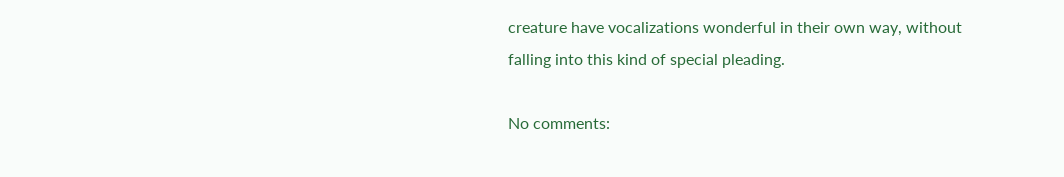creature have vocalizations wonderful in their own way, without falling into this kind of special pleading.

No comments: